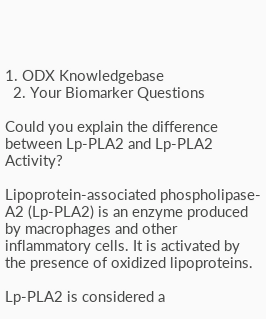1. ODX Knowledgebase
  2. Your Biomarker Questions

Could you explain the difference between Lp-PLA2 and Lp-PLA2 Activity?

Lipoprotein-associated phospholipase-A2 (Lp-PLA2) is an enzyme produced by macrophages and other inflammatory cells. It is activated by the presence of oxidized lipoproteins.

Lp-PLA2 is considered a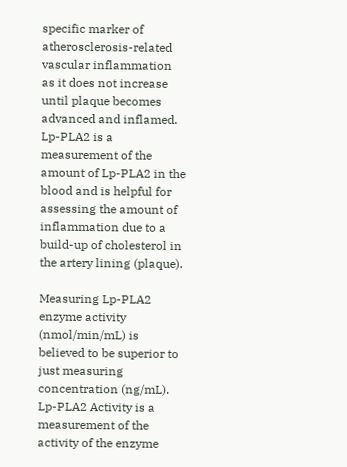specific marker of atherosclerosis-related vascular inflammation as it does not increase until plaque becomes advanced and inflamed. Lp-PLA2 is a measurement of the amount of Lp-PLA2 in the blood and is helpful for assessing the amount of inflammation due to a build-up of cholesterol in the artery lining (plaque).

Measuring Lp-PLA2 enzyme activity (nmol/min/mL) is believed to be superior to just measuring concentration (ng/mL). Lp-PLA2 Activity is a measurement of the activity of the enzyme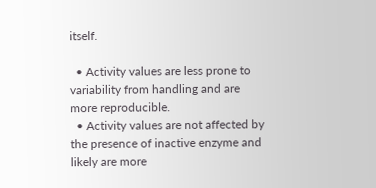itself.

  • Activity values are less prone to variability from handling and are more reproducible.
  • Activity values are not affected by the presence of inactive enzyme and likely are more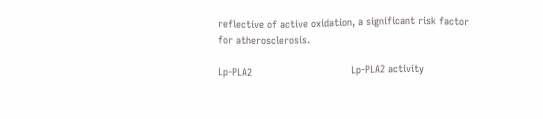reflective of active oxidation, a significant risk factor for atherosclerosis.

Lp-PLA2                                 Lp-PLA2 activity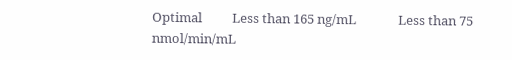Optimal          Less than 165 ng/mL              Less than 75 nmol/min/mL